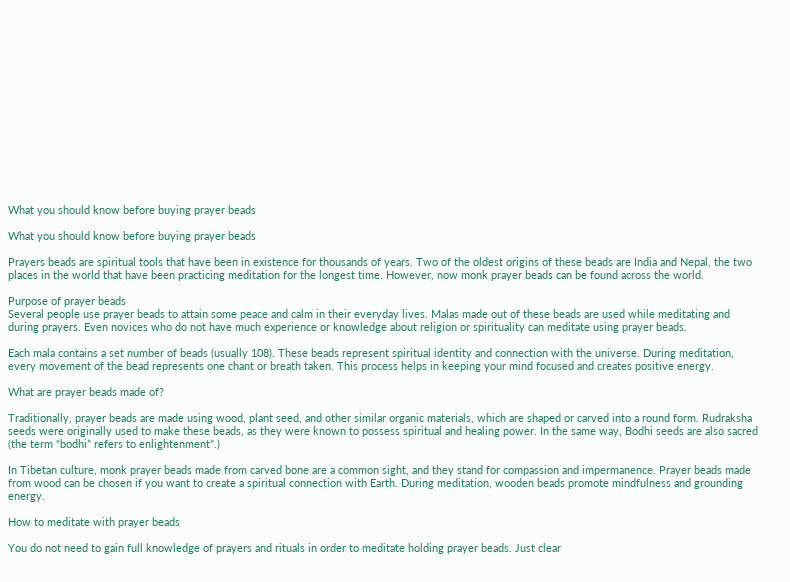What you should know before buying prayer beads

What you should know before buying prayer beads

Prayers beads are spiritual tools that have been in existence for thousands of years. Two of the oldest origins of these beads are India and Nepal, the two places in the world that have been practicing meditation for the longest time. However, now monk prayer beads can be found across the world.

Purpose of prayer beads
Several people use prayer beads to attain some peace and calm in their everyday lives. Malas made out of these beads are used while meditating and during prayers. Even novices who do not have much experience or knowledge about religion or spirituality can meditate using prayer beads.

Each mala contains a set number of beads (usually 108). These beads represent spiritual identity and connection with the universe. During meditation, every movement of the bead represents one chant or breath taken. This process helps in keeping your mind focused and creates positive energy.

What are prayer beads made of?

Traditionally, prayer beads are made using wood, plant seed, and other similar organic materials, which are shaped or carved into a round form. Rudraksha seeds were originally used to make these beads, as they were known to possess spiritual and healing power. In the same way, Bodhi seeds are also sacred (the term “bodhi” refers to enlightenment”.)

In Tibetan culture, monk prayer beads made from carved bone are a common sight, and they stand for compassion and impermanence. Prayer beads made from wood can be chosen if you want to create a spiritual connection with Earth. During meditation, wooden beads promote mindfulness and grounding energy.

How to meditate with prayer beads

You do not need to gain full knowledge of prayers and rituals in order to meditate holding prayer beads. Just clear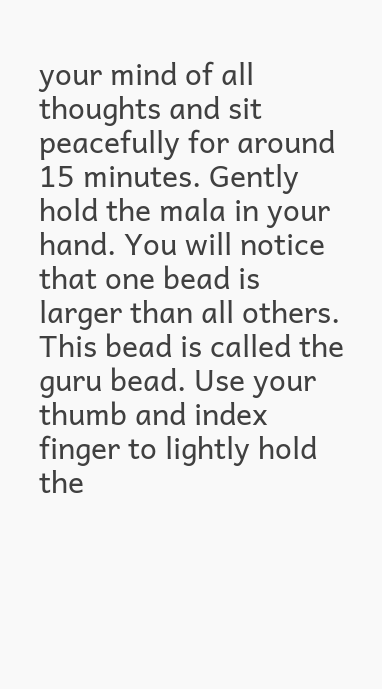your mind of all thoughts and sit peacefully for around 15 minutes. Gently hold the mala in your hand. You will notice that one bead is larger than all others. This bead is called the guru bead. Use your thumb and index finger to lightly hold the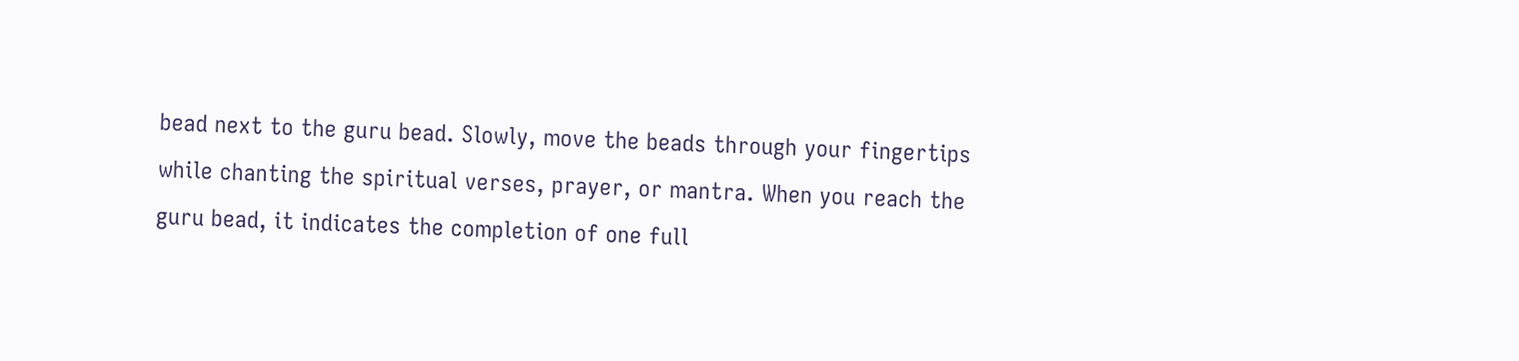bead next to the guru bead. Slowly, move the beads through your fingertips while chanting the spiritual verses, prayer, or mantra. When you reach the guru bead, it indicates the completion of one full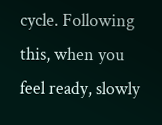cycle. Following this, when you feel ready, slowly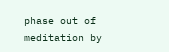phase out of meditation by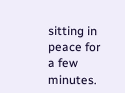sitting in peace for a few minutes.